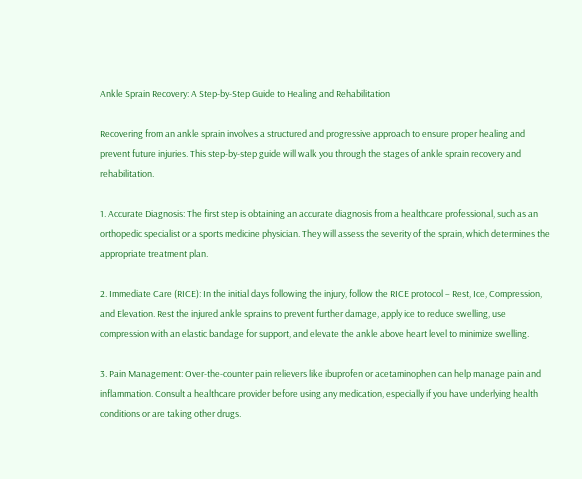Ankle Sprain Recovery: A Step-by-Step Guide to Healing and Rehabilitation

Recovering from an ankle sprain involves a structured and progressive approach to ensure proper healing and prevent future injuries. This step-by-step guide will walk you through the stages of ankle sprain recovery and rehabilitation.

1. Accurate Diagnosis: The first step is obtaining an accurate diagnosis from a healthcare professional, such as an orthopedic specialist or a sports medicine physician. They will assess the severity of the sprain, which determines the appropriate treatment plan.

2. Immediate Care (RICE): In the initial days following the injury, follow the RICE protocol – Rest, Ice, Compression, and Elevation. Rest the injured ankle sprains to prevent further damage, apply ice to reduce swelling, use compression with an elastic bandage for support, and elevate the ankle above heart level to minimize swelling.

3. Pain Management: Over-the-counter pain relievers like ibuprofen or acetaminophen can help manage pain and inflammation. Consult a healthcare provider before using any medication, especially if you have underlying health conditions or are taking other drugs.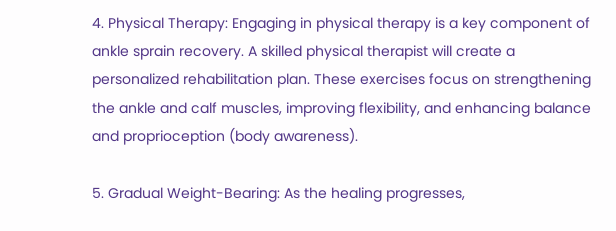4. Physical Therapy: Engaging in physical therapy is a key component of ankle sprain recovery. A skilled physical therapist will create a personalized rehabilitation plan. These exercises focus on strengthening the ankle and calf muscles, improving flexibility, and enhancing balance and proprioception (body awareness).

5. Gradual Weight-Bearing: As the healing progresses,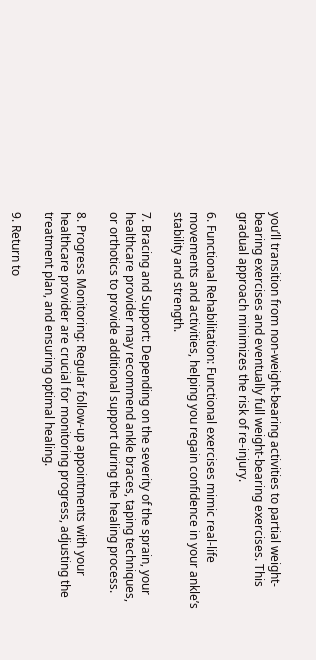you’ll transition from non-weight-bearing activities to partial weight-bearing exercises and eventually full weight-bearing exercises. This gradual approach minimizes the risk of re-injury.

6. Functional Rehabilitation: Functional exercises mimic real-life movements and activities, helping you regain confidence in your ankle’s stability and strength.

7. Bracing and Support: Depending on the severity of the sprain, your healthcare provider may recommend ankle braces, taping techniques, or orthotics to provide additional support during the healing process.

8. Progress Monitoring: Regular follow-up appointments with your healthcare provider are crucial for monitoring progress, adjusting the treatment plan, and ensuring optimal healing.

9. Return to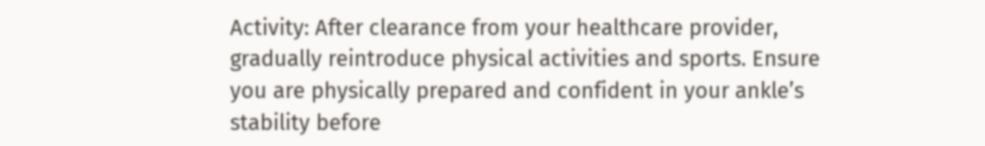Activity: After clearance from your healthcare provider, gradually reintroduce physical activities and sports. Ensure you are physically prepared and confident in your ankle’s stability before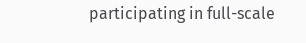participating in full-scale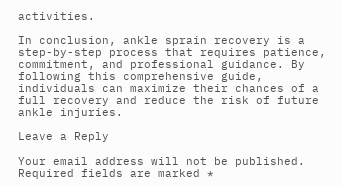activities.

In conclusion, ankle sprain recovery is a step-by-step process that requires patience, commitment, and professional guidance. By following this comprehensive guide, individuals can maximize their chances of a full recovery and reduce the risk of future ankle injuries.

Leave a Reply

Your email address will not be published. Required fields are marked *